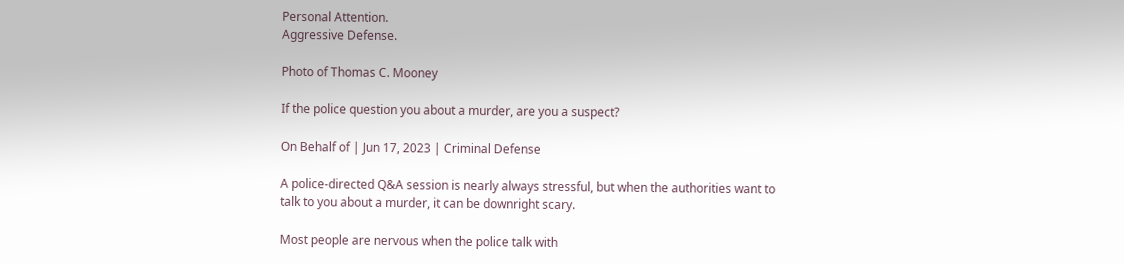Personal Attention.
Aggressive Defense.

Photo of Thomas C. Mooney

If the police question you about a murder, are you a suspect?

On Behalf of | Jun 17, 2023 | Criminal Defense

A police-directed Q&A session is nearly always stressful, but when the authorities want to talk to you about a murder, it can be downright scary.

Most people are nervous when the police talk with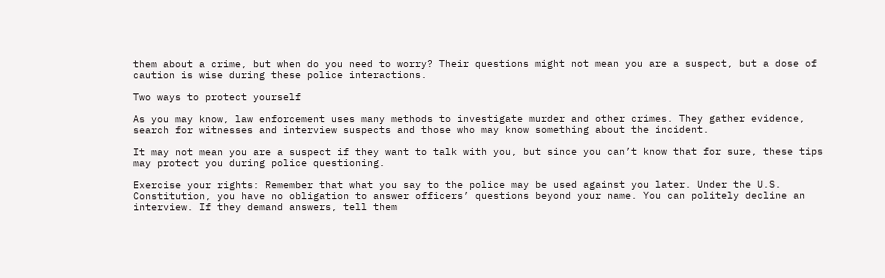them about a crime, but when do you need to worry? Their questions might not mean you are a suspect, but a dose of caution is wise during these police interactions.

Two ways to protect yourself

As you may know, law enforcement uses many methods to investigate murder and other crimes. They gather evidence, search for witnesses and interview suspects and those who may know something about the incident.

It may not mean you are a suspect if they want to talk with you, but since you can’t know that for sure, these tips may protect you during police questioning.

Exercise your rights: Remember that what you say to the police may be used against you later. Under the U.S. Constitution, you have no obligation to answer officers’ questions beyond your name. You can politely decline an interview. If they demand answers, tell them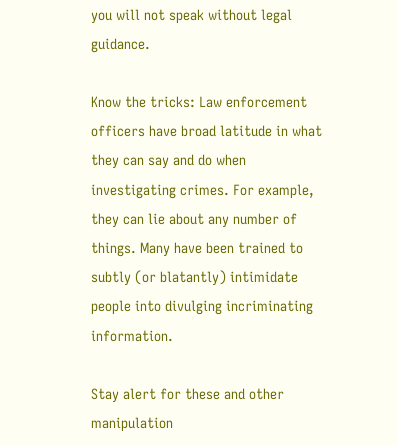you will not speak without legal guidance.

Know the tricks: Law enforcement officers have broad latitude in what they can say and do when investigating crimes. For example, they can lie about any number of things. Many have been trained to subtly (or blatantly) intimidate people into divulging incriminating information.

Stay alert for these and other manipulation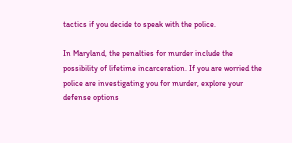tactics if you decide to speak with the police.

In Maryland, the penalties for murder include the possibility of lifetime incarceration. If you are worried the police are investigating you for murder, explore your defense options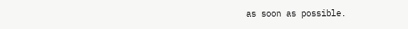as soon as possible.